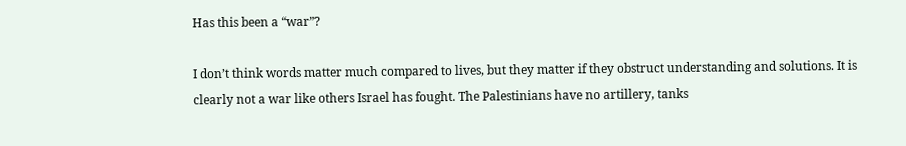Has this been a “war”?

I don’t think words matter much compared to lives, but they matter if they obstruct understanding and solutions. It is clearly not a war like others Israel has fought. The Palestinians have no artillery, tanks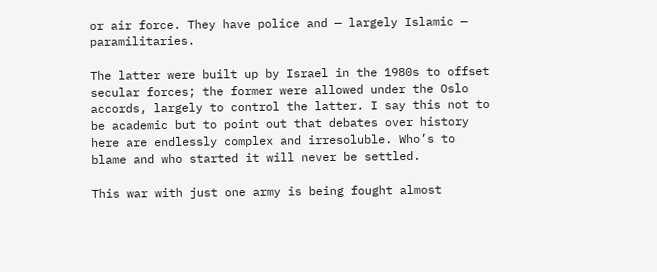or air force. They have police and — largely Islamic — paramilitaries.

The latter were built up by Israel in the 1980s to offset secular forces; the former were allowed under the Oslo accords, largely to control the latter. I say this not to be academic but to point out that debates over history here are endlessly complex and irresoluble. Who’s to blame and who started it will never be settled.

This war with just one army is being fought almost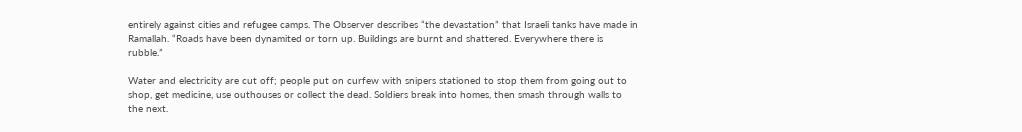entirely against cities and refugee camps. The Observer describes “the devastation” that Israeli tanks have made in Ramallah. “Roads have been dynamited or torn up. Buildings are burnt and shattered. Everywhere there is rubble.”

Water and electricity are cut off; people put on curfew with snipers stationed to stop them from going out to shop, get medicine, use outhouses or collect the dead. Soldiers break into homes, then smash through walls to the next.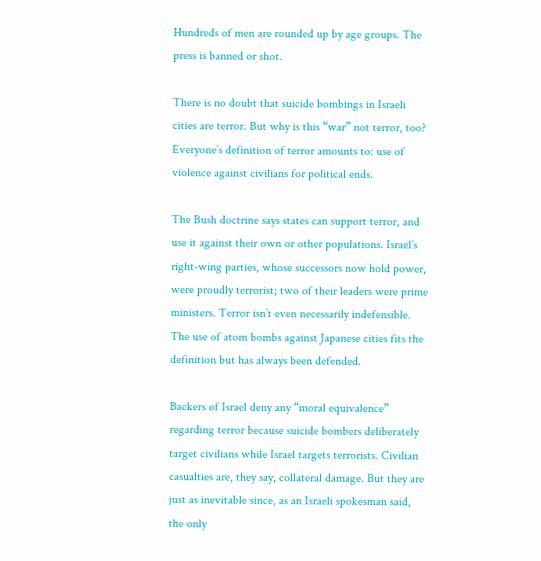Hundreds of men are rounded up by age groups. The press is banned or shot.

There is no doubt that suicide bombings in Israeli cities are terror. But why is this “war” not terror, too? Everyone’s definition of terror amounts to: use of violence against civilians for political ends.

The Bush doctrine says states can support terror, and use it against their own or other populations. Israel’s right-wing parties, whose successors now hold power, were proudly terrorist; two of their leaders were prime ministers. Terror isn’t even necessarily indefensible. The use of atom bombs against Japanese cities fits the definition but has always been defended.

Backers of Israel deny any “moral equivalence” regarding terror because suicide bombers deliberately target civilians while Israel targets terrorists. Civilian casualties are, they say, collateral damage. But they are just as inevitable since, as an Israeli spokesman said, the only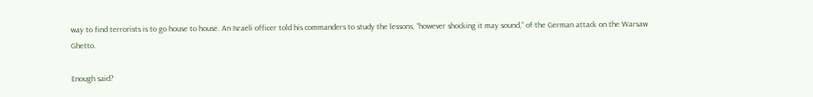way to find terrorists is to go house to house. An Israeli officer told his commanders to study the lessons, “however shocking it may sound,” of the German attack on the Warsaw Ghetto.

Enough said?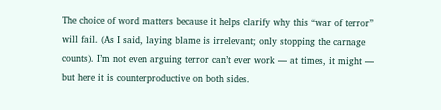The choice of word matters because it helps clarify why this “war of terror” will fail. (As I said, laying blame is irrelevant; only stopping the carnage counts). I’m not even arguing terror can’t ever work — at times, it might — but here it is counterproductive on both sides.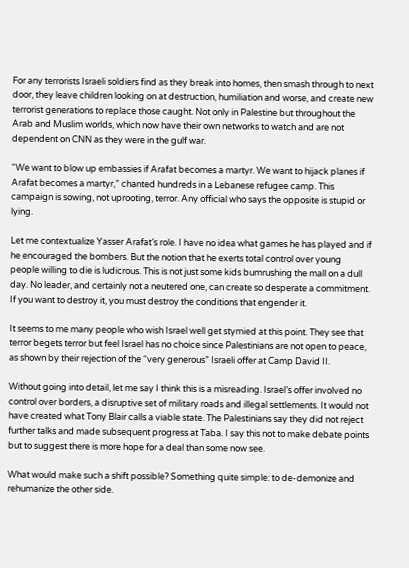For any terrorists Israeli soldiers find as they break into homes, then smash through to next door, they leave children looking on at destruction, humiliation and worse, and create new terrorist generations to replace those caught. Not only in Palestine but throughout the Arab and Muslim worlds, which now have their own networks to watch and are not dependent on CNN as they were in the gulf war.

“We want to blow up embassies if Arafat becomes a martyr. We want to hijack planes if Arafat becomes a martyr,” chanted hundreds in a Lebanese refugee camp. This campaign is sowing, not uprooting, terror. Any official who says the opposite is stupid or lying.

Let me contextualize Yasser Arafat’s role. I have no idea what games he has played and if he encouraged the bombers. But the notion that he exerts total control over young people willing to die is ludicrous. This is not just some kids bumrushing the mall on a dull day. No leader, and certainly not a neutered one, can create so desperate a commitment. If you want to destroy it, you must destroy the conditions that engender it.

It seems to me many people who wish Israel well get stymied at this point. They see that terror begets terror but feel Israel has no choice since Palestinians are not open to peace, as shown by their rejection of the “very generous” Israeli offer at Camp David II.

Without going into detail, let me say I think this is a misreading. Israel’s offer involved no control over borders, a disruptive set of military roads and illegal settlements. It would not have created what Tony Blair calls a viable state. The Palestinians say they did not reject further talks and made subsequent progress at Taba. I say this not to make debate points but to suggest there is more hope for a deal than some now see.

What would make such a shift possible? Something quite simple: to de-demonize and rehumanize the other side.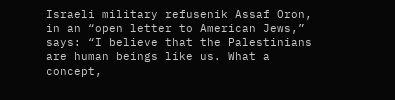Israeli military refusenik Assaf Oron, in an “open letter to American Jews,” says: “I believe that the Palestinians are human beings like us. What a concept,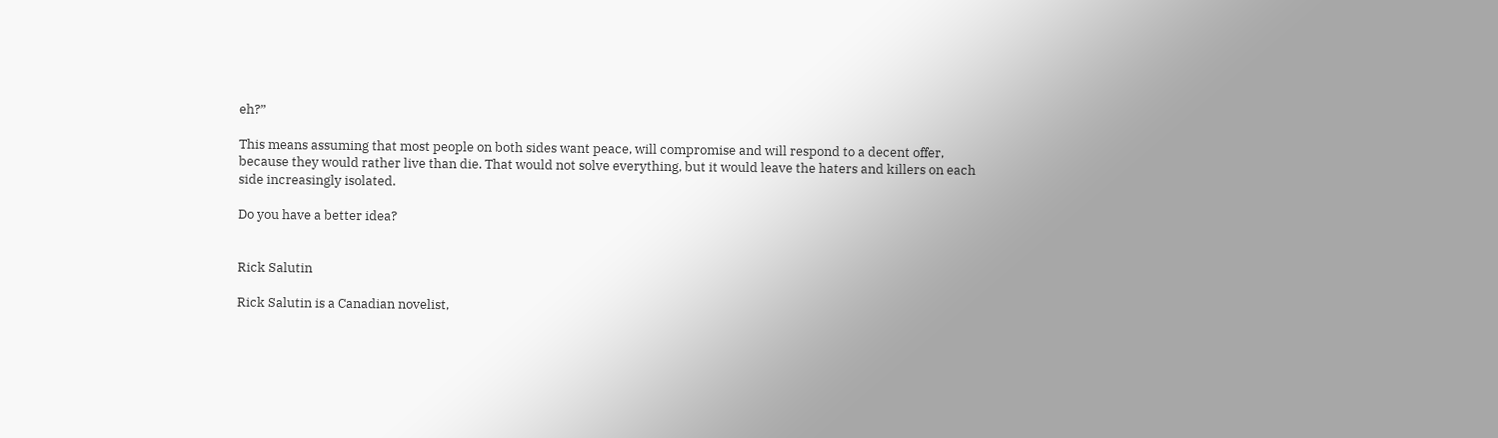eh?”

This means assuming that most people on both sides want peace, will compromise and will respond to a decent offer, because they would rather live than die. That would not solve everything, but it would leave the haters and killers on each side increasingly isolated.

Do you have a better idea?


Rick Salutin

Rick Salutin is a Canadian novelist,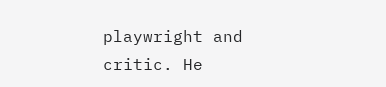playwright and critic. He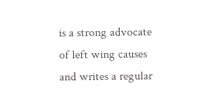is a strong advocate of left wing causes and writes a regular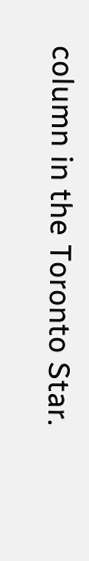column in the Toronto Star.